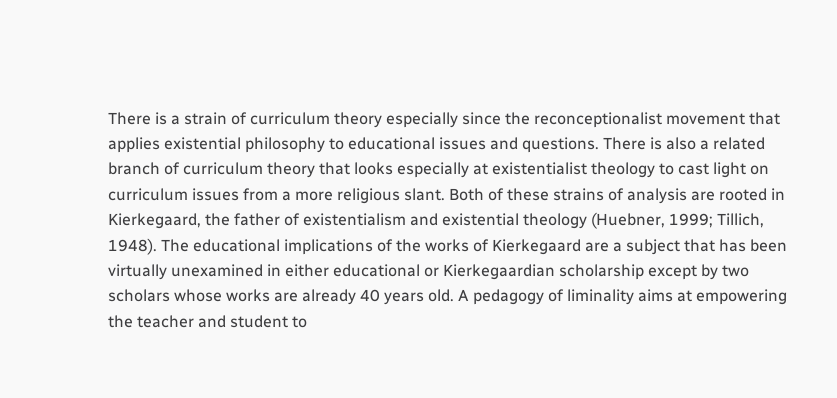There is a strain of curriculum theory especially since the reconceptionalist movement that applies existential philosophy to educational issues and questions. There is also a related branch of curriculum theory that looks especially at existentialist theology to cast light on curriculum issues from a more religious slant. Both of these strains of analysis are rooted in Kierkegaard, the father of existentialism and existential theology (Huebner, 1999; Tillich, 1948). The educational implications of the works of Kierkegaard are a subject that has been virtually unexamined in either educational or Kierkegaardian scholarship except by two scholars whose works are already 40 years old. A pedagogy of liminality aims at empowering the teacher and student to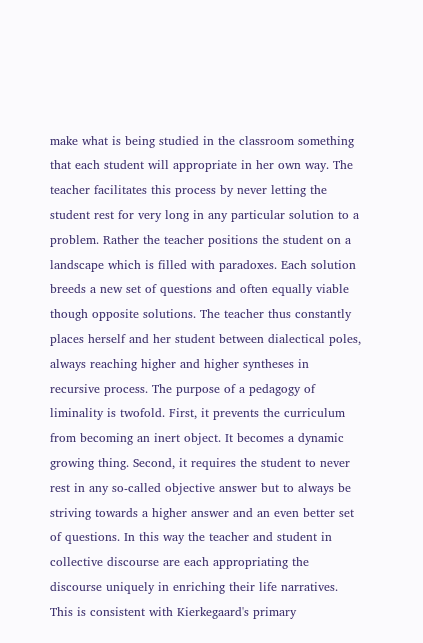make what is being studied in the classroom something that each student will appropriate in her own way. The teacher facilitates this process by never letting the student rest for very long in any particular solution to a problem. Rather the teacher positions the student on a landscape which is filled with paradoxes. Each solution breeds a new set of questions and often equally viable though opposite solutions. The teacher thus constantly places herself and her student between dialectical poles, always reaching higher and higher syntheses in recursive process. The purpose of a pedagogy of liminality is twofold. First, it prevents the curriculum from becoming an inert object. It becomes a dynamic growing thing. Second, it requires the student to never rest in any so-called objective answer but to always be striving towards a higher answer and an even better set of questions. In this way the teacher and student in collective discourse are each appropriating the discourse uniquely in enriching their life narratives. This is consistent with Kierkegaard's primary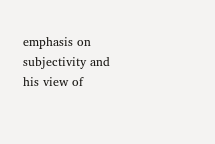emphasis on subjectivity and his view of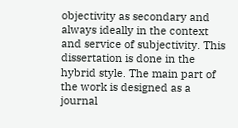objectivity as secondary and always ideally in the context and service of subjectivity. This dissertation is done in the hybrid style. The main part of the work is designed as a journal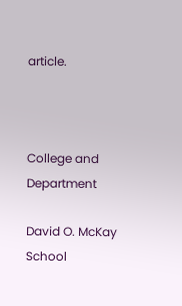article.



College and Department

David O. McKay School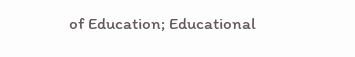of Education; Educational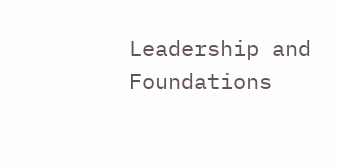Leadership and Foundations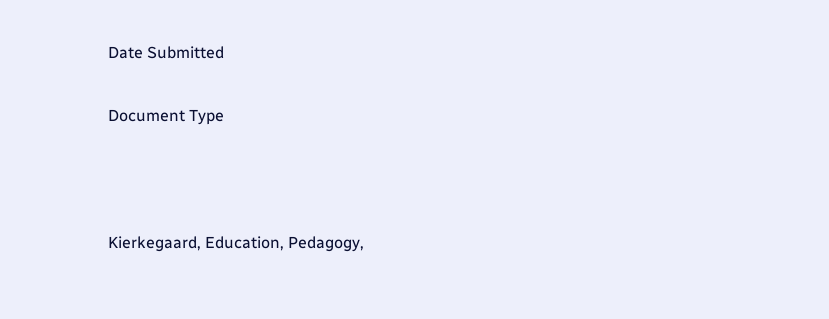Date Submitted


Document Type





Kierkegaard, Education, Pedagogy,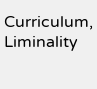Curriculum, Liminality